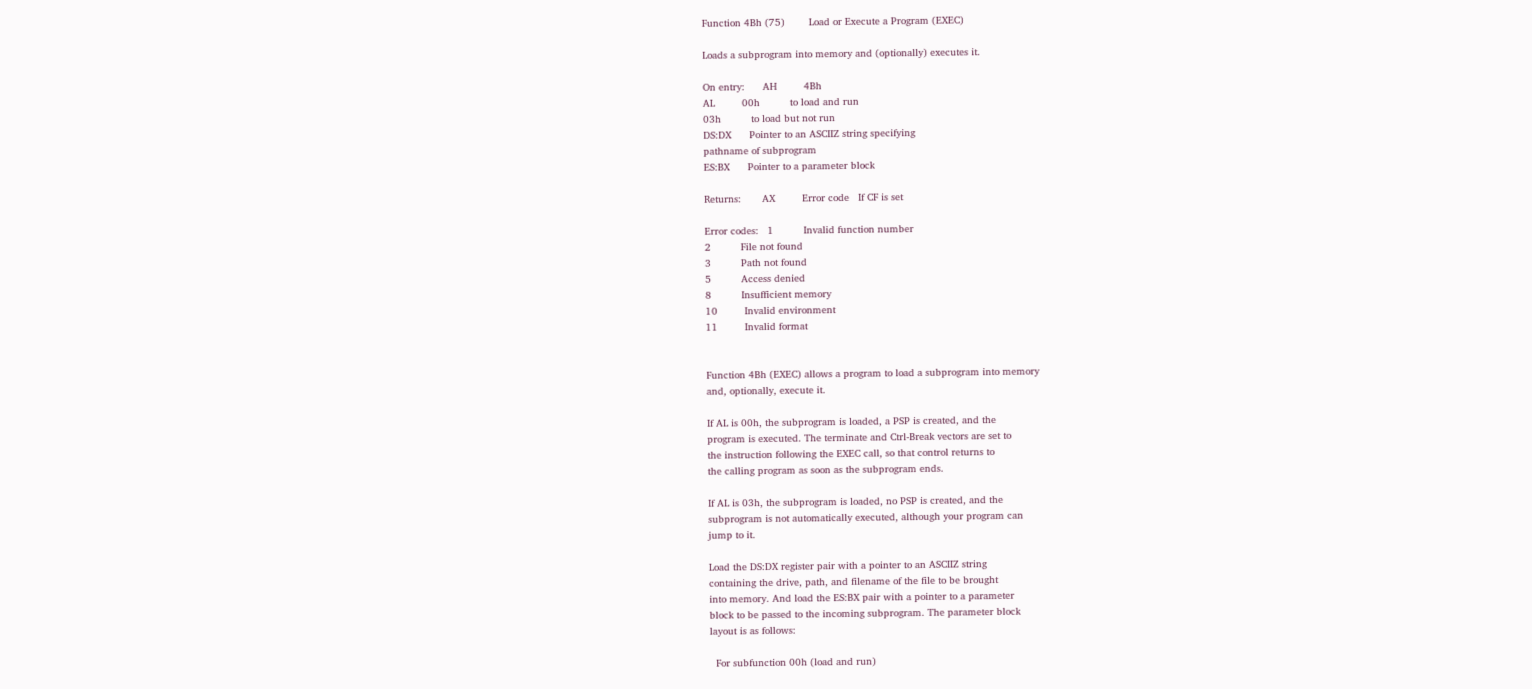Function 4Bh (75)        Load or Execute a Program (EXEC)

Loads a subprogram into memory and (optionally) executes it.

On entry:      AH         4Bh
AL         00h          to load and run
03h          to load but not run
DS:DX      Pointer to an ASCIIZ string specifying
pathname of subprogram
ES:BX      Pointer to a parameter block

Returns:       AX         Error code   If CF is set

Error codes:   1          Invalid function number
2          File not found
3          Path not found
5          Access denied
8          Insufficient memory
10         Invalid environment
11         Invalid format


Function 4Bh (EXEC) allows a program to load a subprogram into memory
and, optionally, execute it.

If AL is 00h, the subprogram is loaded, a PSP is created, and the
program is executed. The terminate and Ctrl-Break vectors are set to
the instruction following the EXEC call, so that control returns to
the calling program as soon as the subprogram ends.

If AL is 03h, the subprogram is loaded, no PSP is created, and the
subprogram is not automatically executed, although your program can
jump to it.

Load the DS:DX register pair with a pointer to an ASCIIZ string
containing the drive, path, and filename of the file to be brought
into memory. And load the ES:BX pair with a pointer to a parameter
block to be passed to the incoming subprogram. The parameter block
layout is as follows:

  For subfunction 00h (load and run)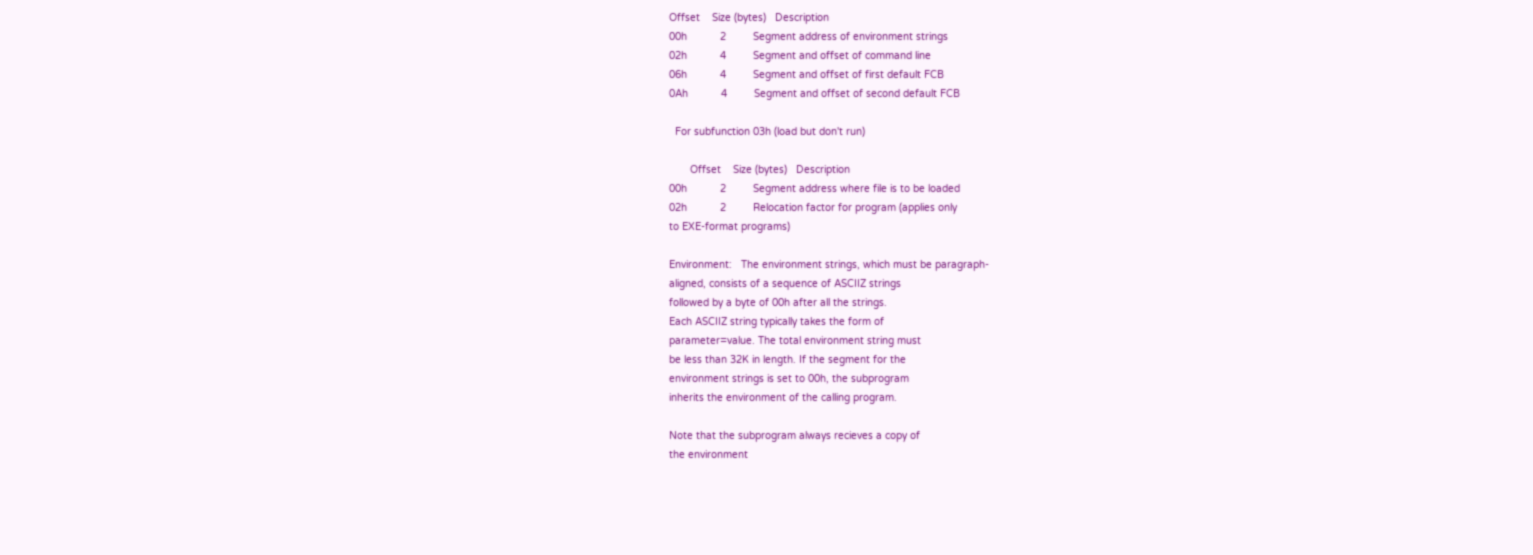Offset    Size (bytes)   Description
00h           2         Segment address of environment strings
02h           4         Segment and offset of command line
06h           4         Segment and offset of first default FCB
0Ah           4         Segment and offset of second default FCB

  For subfunction 03h (load but don't run)

       Offset    Size (bytes)   Description
00h           2         Segment address where file is to be loaded
02h           2         Relocation factor for program (applies only
to EXE-format programs)

Environment:   The environment strings, which must be paragraph-
aligned, consists of a sequence of ASCIIZ strings
followed by a byte of 00h after all the strings.
Each ASCIIZ string typically takes the form of
parameter=value. The total environment string must
be less than 32K in length. If the segment for the
environment strings is set to 00h, the subprogram
inherits the environment of the calling program.

Note that the subprogram always recieves a copy of
the environment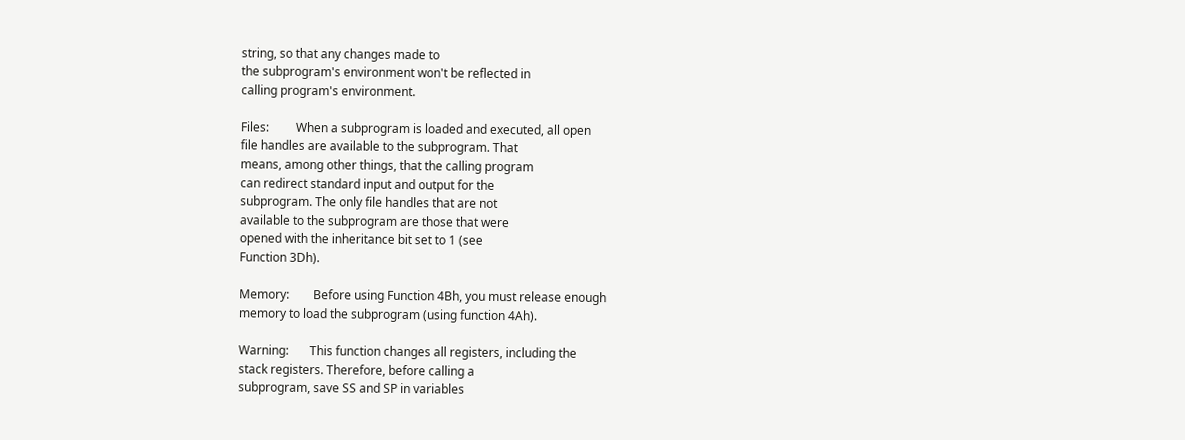string, so that any changes made to
the subprogram's environment won't be reflected in
calling program's environment.

Files:         When a subprogram is loaded and executed, all open
file handles are available to the subprogram. That
means, among other things, that the calling program
can redirect standard input and output for the
subprogram. The only file handles that are not
available to the subprogram are those that were
opened with the inheritance bit set to 1 (see
Function 3Dh).

Memory:        Before using Function 4Bh, you must release enough
memory to load the subprogram (using function 4Ah).

Warning:       This function changes all registers, including the
stack registers. Therefore, before calling a
subprogram, save SS and SP in variables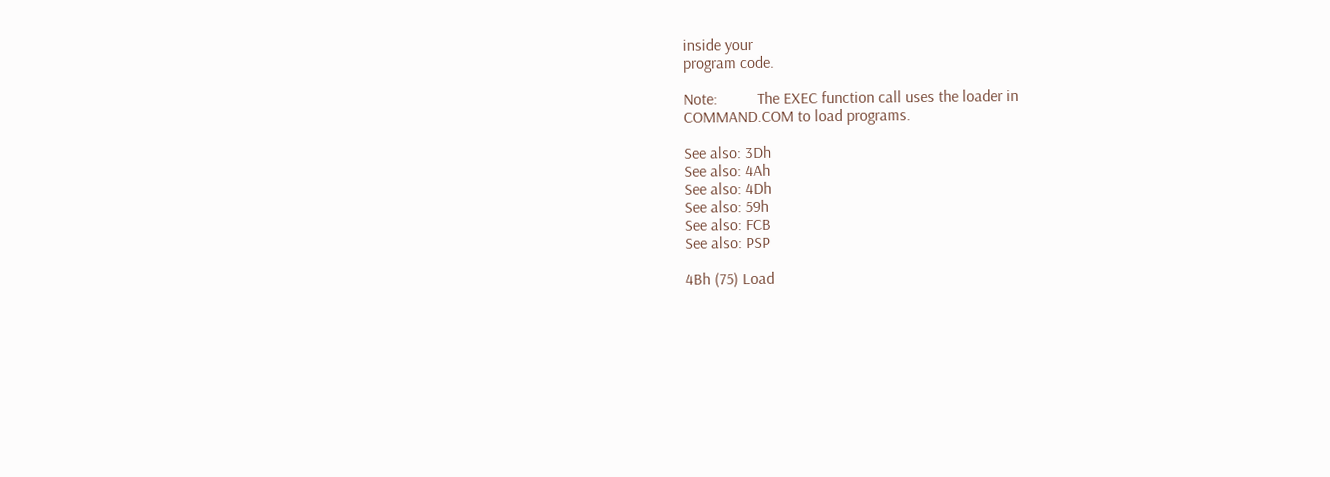inside your
program code.

Note:          The EXEC function call uses the loader in
COMMAND.COM to load programs.

See also: 3Dh
See also: 4Ah
See also: 4Dh
See also: 59h
See also: FCB
See also: PSP

4Bh (75) Load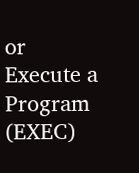or Execute a Program (EXEC)